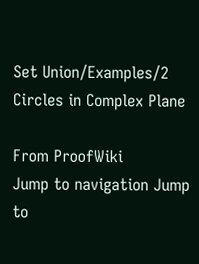Set Union/Examples/2 Circles in Complex Plane

From ProofWiki
Jump to navigation Jump to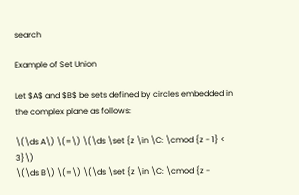search

Example of Set Union

Let $A$ and $B$ be sets defined by circles embedded in the complex plane as follows:

\(\ds A\) \(=\) \(\ds \set {z \in \C: \cmod {z - 1} < 3}\)
\(\ds B\) \(=\) \(\ds \set {z \in \C: \cmod {z -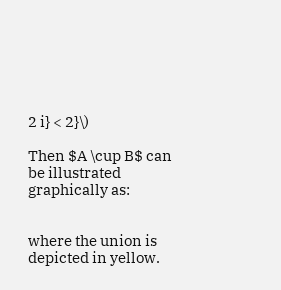2 i} < 2}\)

Then $A \cup B$ can be illustrated graphically as:


where the union is depicted in yellow.